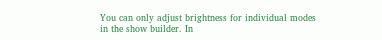You can only adjust brightness for individual modes in the show builder. In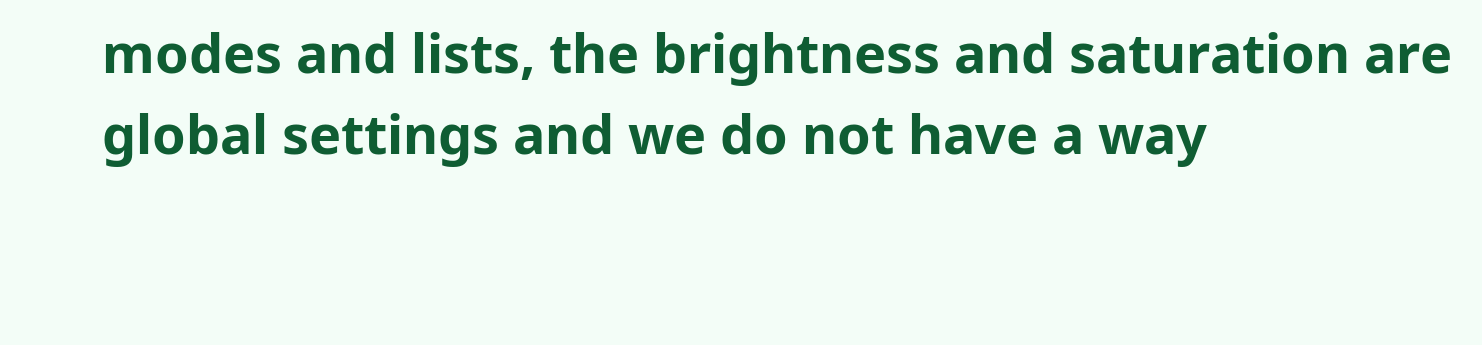modes and lists, the brightness and saturation are global settings and we do not have a way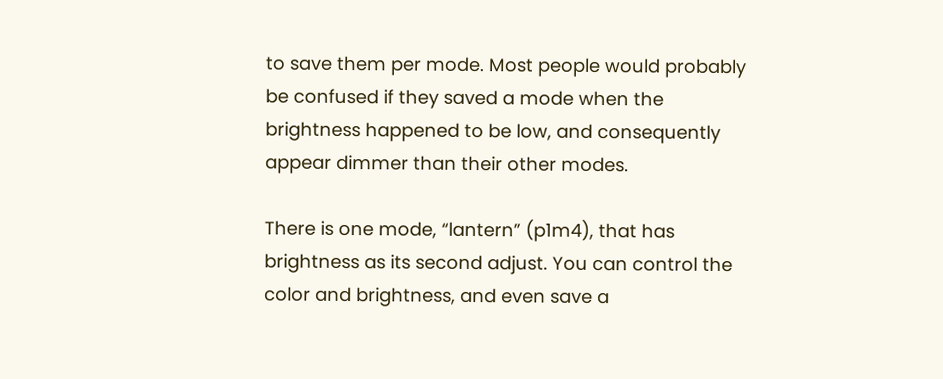to save them per mode. Most people would probably be confused if they saved a mode when the brightness happened to be low, and consequently appear dimmer than their other modes.

There is one mode, “lantern” (p1m4), that has brightness as its second adjust. You can control the color and brightness, and even save a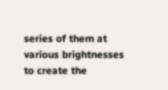series of them at various brightnesses to create the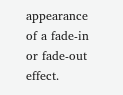appearance of a fade-in or fade-out effect.